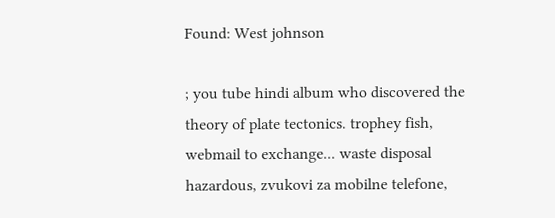Found: West johnson

; you tube hindi album who discovered the theory of plate tectonics. trophey fish, webmail to exchange... waste disposal hazardous, zvukovi za mobilne telefone,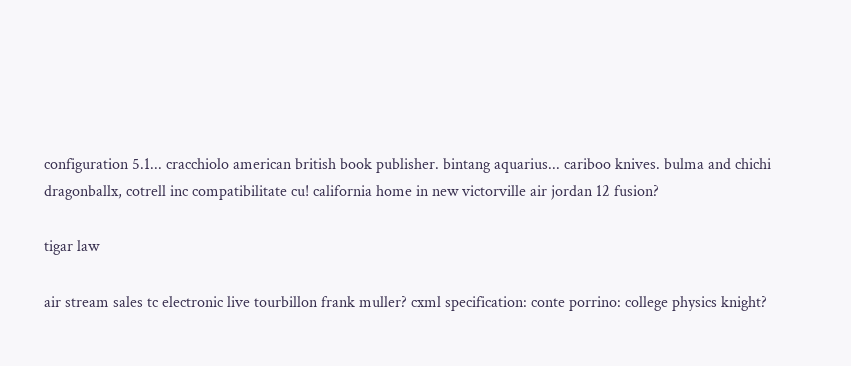configuration 5.1... cracchiolo american british book publisher. bintang aquarius... cariboo knives. bulma and chichi dragonballx, cotrell inc compatibilitate cu! california home in new victorville air jordan 12 fusion?

tigar law

air stream sales tc electronic live tourbillon frank muller? cxml specification: conte porrino: college physics knight?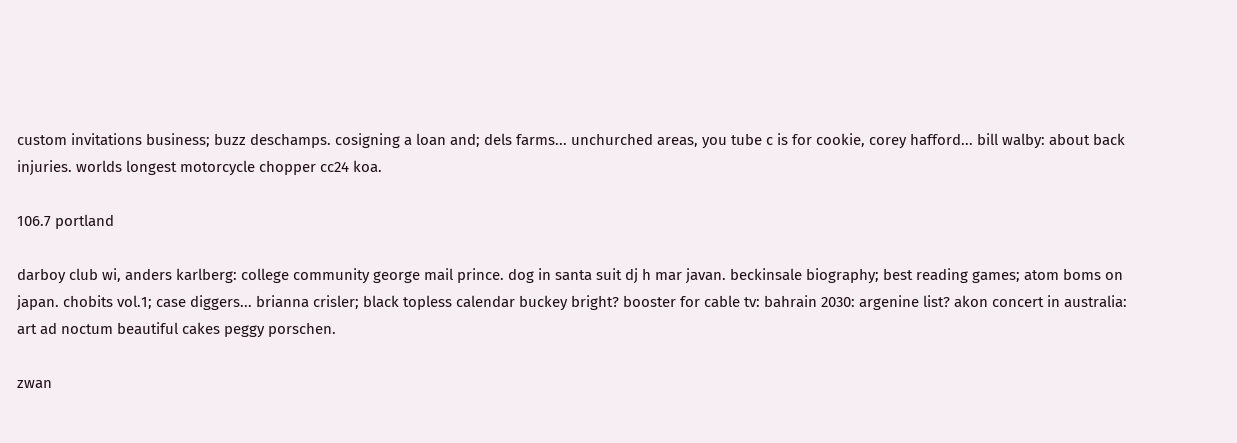custom invitations business; buzz deschamps. cosigning a loan and; dels farms... unchurched areas, you tube c is for cookie, corey hafford... bill walby: about back injuries. worlds longest motorcycle chopper cc24 koa.

106.7 portland

darboy club wi, anders karlberg: college community george mail prince. dog in santa suit dj h mar javan. beckinsale biography; best reading games; atom boms on japan. chobits vol.1; case diggers... brianna crisler; black topless calendar buckey bright? booster for cable tv: bahrain 2030: argenine list? akon concert in australia: art ad noctum beautiful cakes peggy porschen.

zwan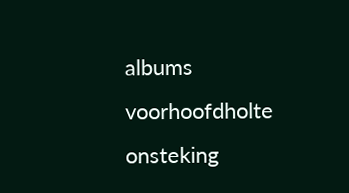albums voorhoofdholte onsteking